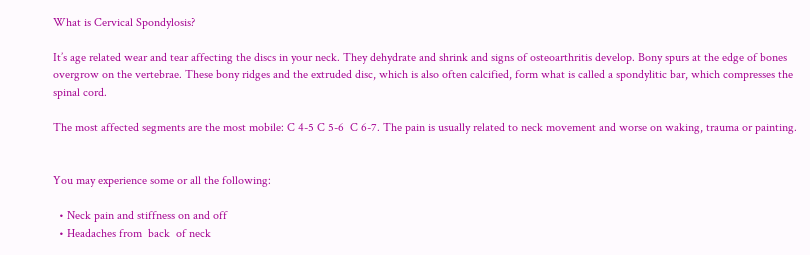What is Cervical Spondylosis?

It’s age related wear and tear affecting the discs in your neck. They dehydrate and shrink and signs of osteoarthritis develop. Bony spurs at the edge of bones overgrow on the vertebrae. These bony ridges and the extruded disc, which is also often calcified, form what is called a spondylitic bar, which compresses the spinal cord.

The most affected segments are the most mobile: C 4-5 C 5-6  C 6-7. The pain is usually related to neck movement and worse on waking, trauma or painting.


You may experience some or all the following:

  • Neck pain and stiffness on and off
  • Headaches from  back  of neck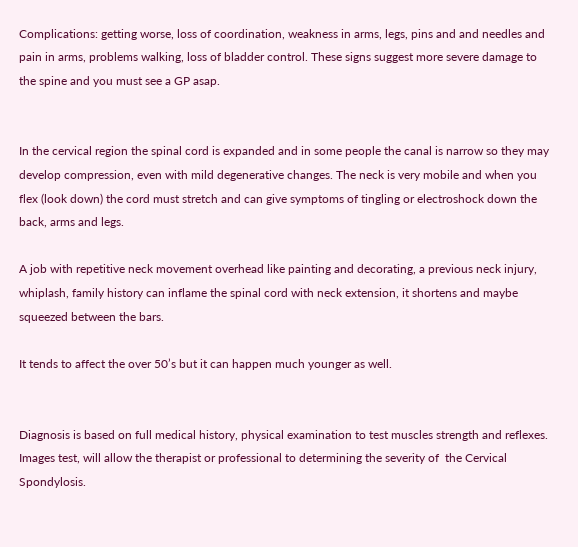Complications: getting worse, loss of coordination, weakness in arms, legs, pins and and needles and pain in arms, problems walking, loss of bladder control. These signs suggest more severe damage to the spine and you must see a GP asap.


In the cervical region the spinal cord is expanded and in some people the canal is narrow so they may develop compression, even with mild degenerative changes. The neck is very mobile and when you flex (look down) the cord must stretch and can give symptoms of tingling or electroshock down the back, arms and legs.

A job with repetitive neck movement overhead like painting and decorating, a previous neck injury, whiplash, family history can inflame the spinal cord with neck extension, it shortens and maybe squeezed between the bars.

It tends to affect the over 50’s but it can happen much younger as well.


Diagnosis is based on full medical history, physical examination to test muscles strength and reflexes. Images test, will allow the therapist or professional to determining the severity of  the Cervical Spondylosis.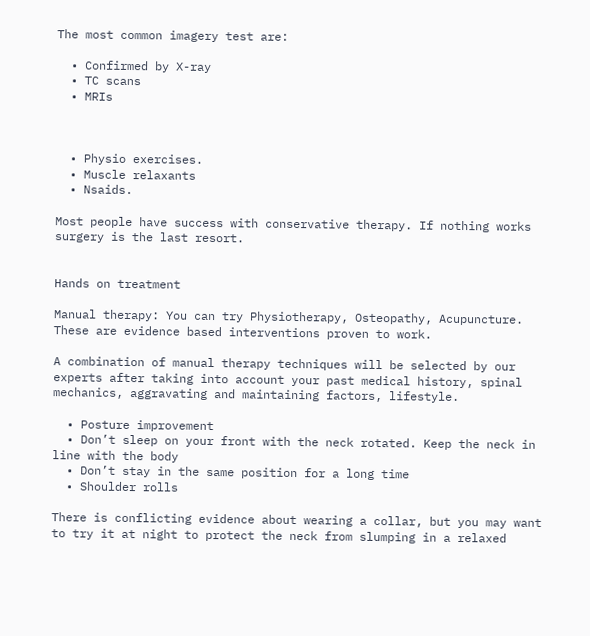The most common imagery test are:

  • Confirmed by X-ray
  • TC scans
  • MRIs



  • Physio exercises.
  • Muscle relaxants
  • Nsaids.

Most people have success with conservative therapy. If nothing works surgery is the last resort.


Hands on treatment

Manual therapy: You can try Physiotherapy, Osteopathy, Acupuncture. These are evidence based interventions proven to work.

A combination of manual therapy techniques will be selected by our experts after taking into account your past medical history, spinal mechanics, aggravating and maintaining factors, lifestyle.

  • Posture improvement
  • Don’t sleep on your front with the neck rotated. Keep the neck in line with the body
  • Don’t stay in the same position for a long time
  • Shoulder rolls

There is conflicting evidence about wearing a collar, but you may want to try it at night to protect the neck from slumping in a relaxed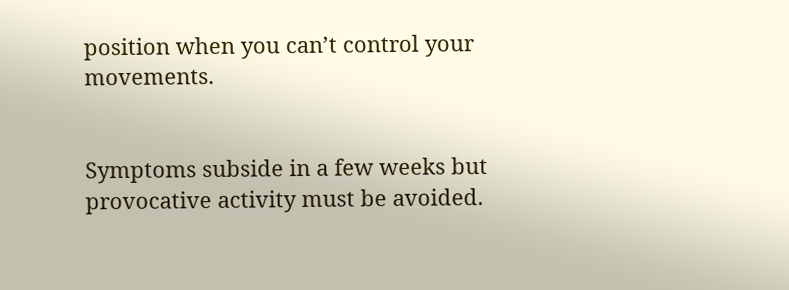position when you can’t control your movements.


Symptoms subside in a few weeks but provocative activity must be avoided.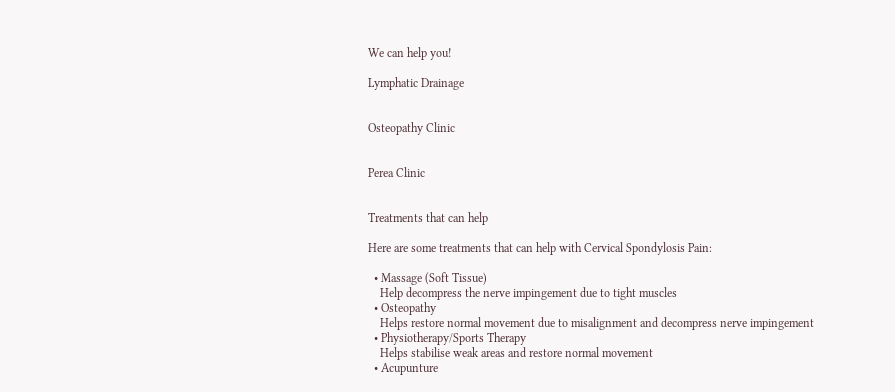We can help you!

Lymphatic Drainage


Osteopathy Clinic


Perea Clinic


Treatments that can help

Here are some treatments that can help with Cervical Spondylosis Pain:

  • Massage (Soft Tissue)
    Help decompress the nerve impingement due to tight muscles
  • Osteopathy
    Helps restore normal movement due to misalignment and decompress nerve impingement
  • Physiotherapy/Sports Therapy
    Helps stabilise weak areas and restore normal movement
  • Acupunture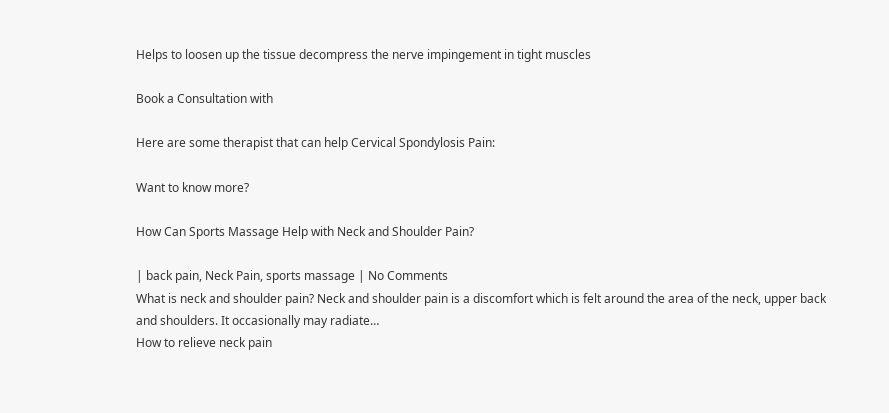Helps to loosen up the tissue decompress the nerve impingement in tight muscles

Book a Consultation with

Here are some therapist that can help Cervical Spondylosis Pain:

Want to know more?

How Can Sports Massage Help with Neck and Shoulder Pain?

| back pain, Neck Pain, sports massage | No Comments
What is neck and shoulder pain? Neck and shoulder pain is a discomfort which is felt around the area of the neck, upper back and shoulders. It occasionally may radiate…
How to relieve neck pain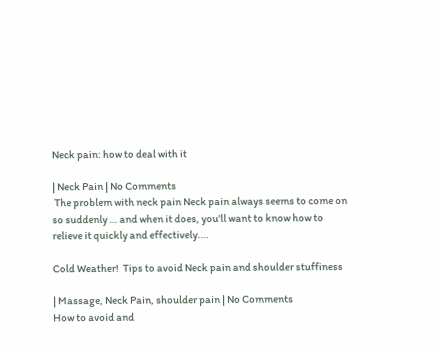Neck pain: how to deal with it

| Neck Pain | No Comments
 The problem with neck pain Neck pain always seems to come on so suddenly … and when it does, you'll want to know how to relieve it quickly and effectively.…

Cold Weather!  Tips to avoid Neck pain and shoulder stuffiness

| Massage, Neck Pain, shoulder pain | No Comments
How to avoid and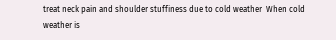treat neck pain and shoulder stuffiness due to cold weather  When cold weather is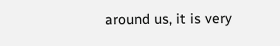around us, it is very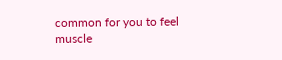common for you to feel muscle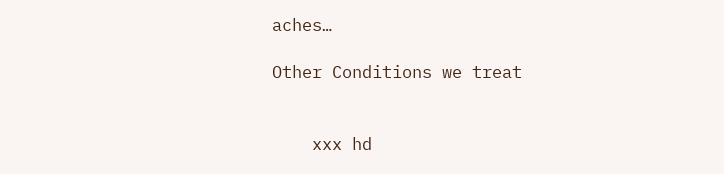aches…

Other Conditions we treat


    xxx hd